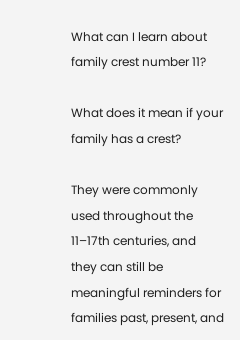What can I learn about family crest number 11?

What does it mean if your family has a crest?

They were commonly used throughout the 11–17th centuries, and they can still be meaningful reminders for families past, present, and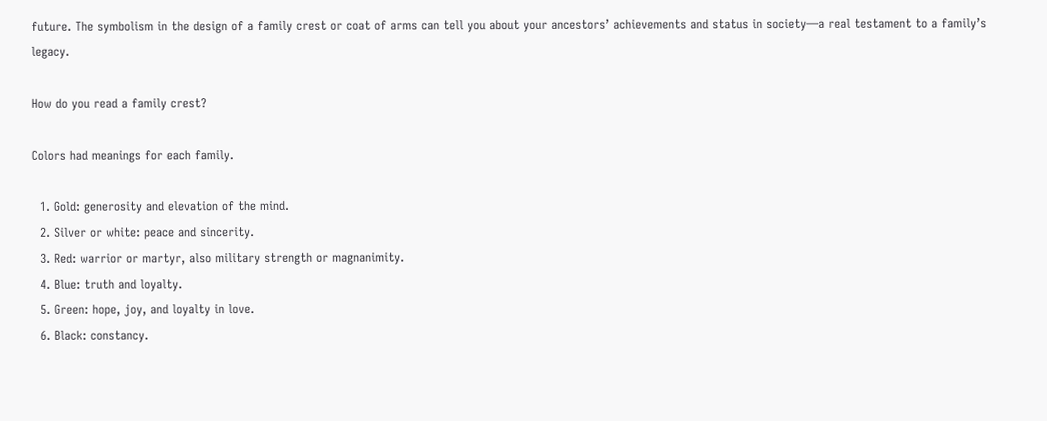future. The symbolism in the design of a family crest or coat of arms can tell you about your ancestors’ achievements and status in society—a real testament to a family’s legacy.

How do you read a family crest?

Colors had meanings for each family.

  1. Gold: generosity and elevation of the mind.
  2. Silver or white: peace and sincerity.
  3. Red: warrior or martyr, also military strength or magnanimity.
  4. Blue: truth and loyalty.
  5. Green: hope, joy, and loyalty in love.
  6. Black: constancy.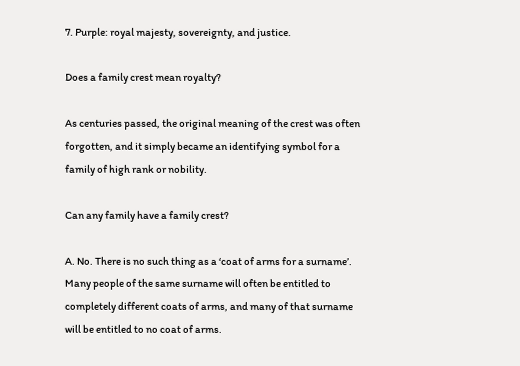7. Purple: royal majesty, sovereignty, and justice.

Does a family crest mean royalty?

As centuries passed, the original meaning of the crest was often forgotten, and it simply became an identifying symbol for a family of high rank or nobility.

Can any family have a family crest?

A. No. There is no such thing as a ‘coat of arms for a surname’. Many people of the same surname will often be entitled to completely different coats of arms, and many of that surname will be entitled to no coat of arms.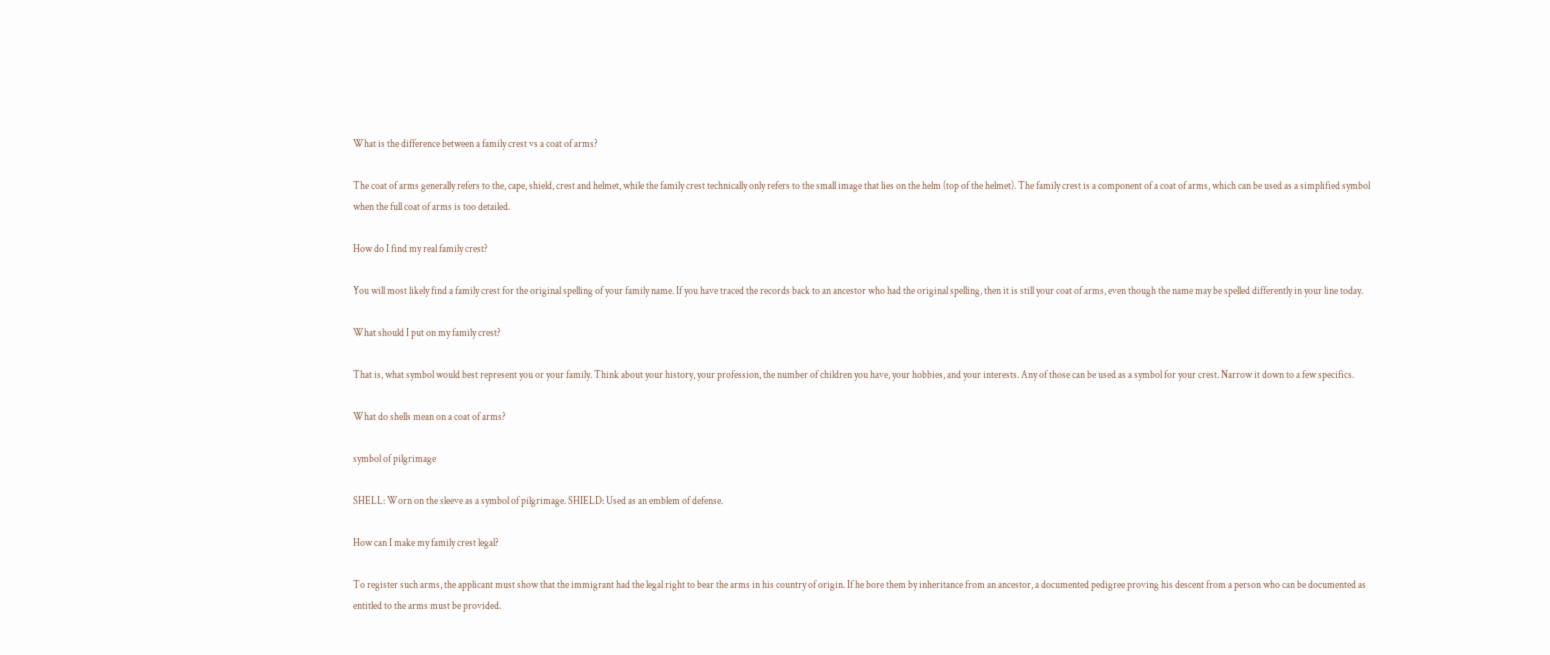What is the difference between a family crest vs a coat of arms?

The coat of arms generally refers to the, cape, shield, crest and helmet, while the family crest technically only refers to the small image that lies on the helm (top of the helmet). The family crest is a component of a coat of arms, which can be used as a simplified symbol when the full coat of arms is too detailed.

How do I find my real family crest?

You will most likely find a family crest for the original spelling of your family name. If you have traced the records back to an ancestor who had the original spelling, then it is still your coat of arms, even though the name may be spelled differently in your line today.

What should I put on my family crest?

That is, what symbol would best represent you or your family. Think about your history, your profession, the number of children you have, your hobbies, and your interests. Any of those can be used as a symbol for your crest. Narrow it down to a few specifics.

What do shells mean on a coat of arms?

symbol of pilgrimage

SHELL: Worn on the sleeve as a symbol of pilgrimage. SHIELD: Used as an emblem of defense.

How can I make my family crest legal?

To register such arms, the applicant must show that the immigrant had the legal right to bear the arms in his country of origin. If he bore them by inheritance from an ancestor, a documented pedigree proving his descent from a person who can be documented as entitled to the arms must be provided.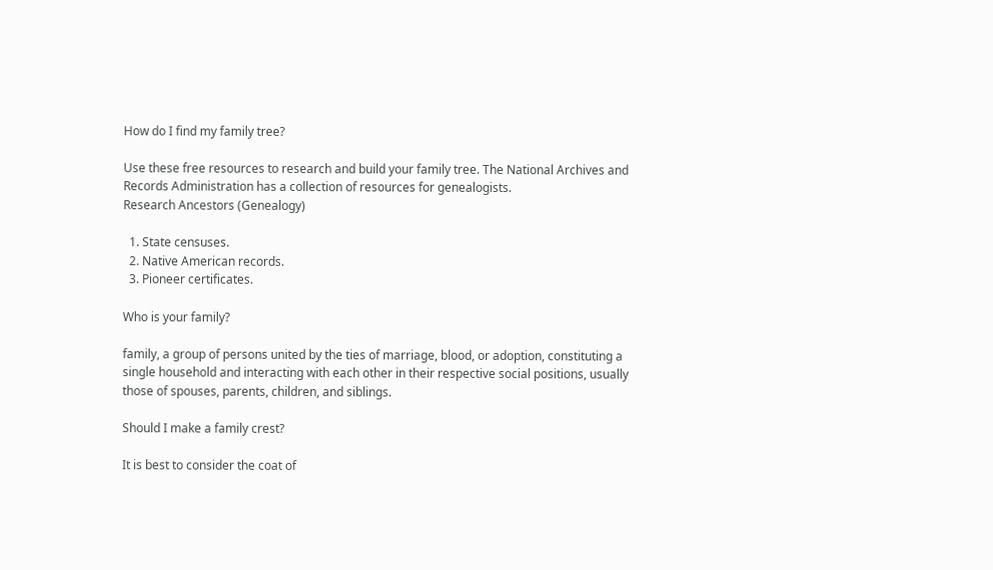How do I find my family tree?

Use these free resources to research and build your family tree. The National Archives and Records Administration has a collection of resources for genealogists.
Research Ancestors (Genealogy)

  1. State censuses.
  2. Native American records.
  3. Pioneer certificates.

Who is your family?

family, a group of persons united by the ties of marriage, blood, or adoption, constituting a single household and interacting with each other in their respective social positions, usually those of spouses, parents, children, and siblings.

Should I make a family crest?

It is best to consider the coat of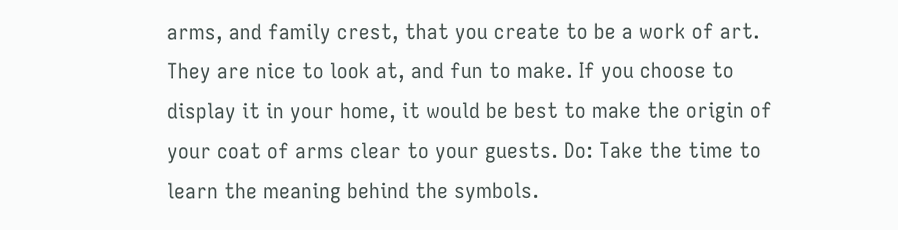arms, and family crest, that you create to be a work of art. They are nice to look at, and fun to make. If you choose to display it in your home, it would be best to make the origin of your coat of arms clear to your guests. Do: Take the time to learn the meaning behind the symbols.